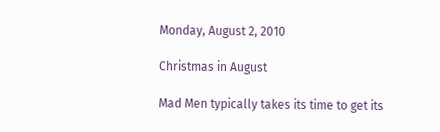Monday, August 2, 2010

Christmas in August

Mad Men typically takes its time to get its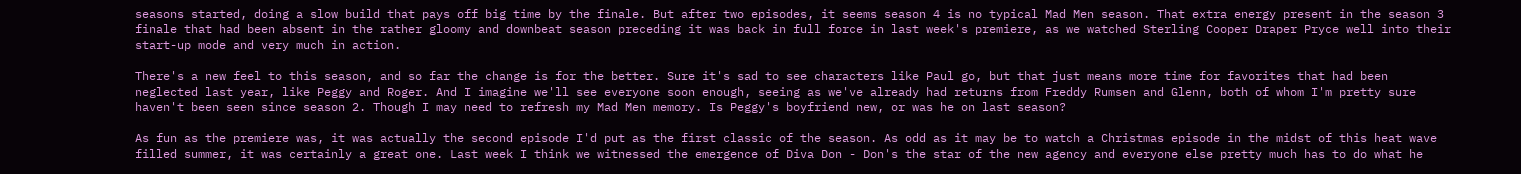seasons started, doing a slow build that pays off big time by the finale. But after two episodes, it seems season 4 is no typical Mad Men season. That extra energy present in the season 3 finale that had been absent in the rather gloomy and downbeat season preceding it was back in full force in last week's premiere, as we watched Sterling Cooper Draper Pryce well into their start-up mode and very much in action.

There's a new feel to this season, and so far the change is for the better. Sure it's sad to see characters like Paul go, but that just means more time for favorites that had been neglected last year, like Peggy and Roger. And I imagine we'll see everyone soon enough, seeing as we've already had returns from Freddy Rumsen and Glenn, both of whom I'm pretty sure haven't been seen since season 2. Though I may need to refresh my Mad Men memory. Is Peggy's boyfriend new, or was he on last season?

As fun as the premiere was, it was actually the second episode I'd put as the first classic of the season. As odd as it may be to watch a Christmas episode in the midst of this heat wave filled summer, it was certainly a great one. Last week I think we witnessed the emergence of Diva Don - Don's the star of the new agency and everyone else pretty much has to do what he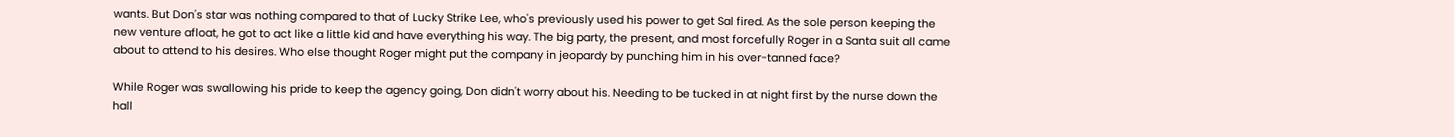wants. But Don's star was nothing compared to that of Lucky Strike Lee, who's previously used his power to get Sal fired. As the sole person keeping the new venture afloat, he got to act like a little kid and have everything his way. The big party, the present, and most forcefully Roger in a Santa suit all came about to attend to his desires. Who else thought Roger might put the company in jeopardy by punching him in his over-tanned face?

While Roger was swallowing his pride to keep the agency going, Don didn't worry about his. Needing to be tucked in at night first by the nurse down the hall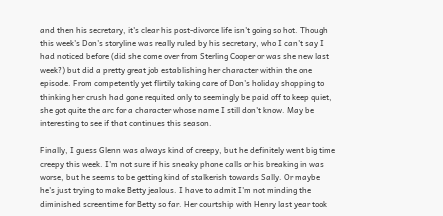and then his secretary, it's clear his post-divorce life isn't going so hot. Though this week's Don's storyline was really ruled by his secretary, who I can't say I had noticed before (did she come over from Sterling Cooper or was she new last week?) but did a pretty great job establishing her character within the one episode. From competently yet flirtily taking care of Don's holiday shopping to thinking her crush had gone requited only to seemingly be paid off to keep quiet, she got quite the arc for a character whose name I still don't know. May be interesting to see if that continues this season.

Finally, I guess Glenn was always kind of creepy, but he definitely went big time creepy this week. I'm not sure if his sneaky phone calls or his breaking in was worse, but he seems to be getting kind of stalkerish towards Sally. Or maybe he's just trying to make Betty jealous. I have to admit I'm not minding the diminished screentime for Betty so far. Her courtship with Henry last year took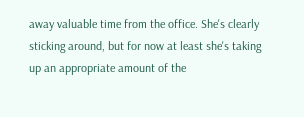away valuable time from the office. She's clearly sticking around, but for now at least she's taking up an appropriate amount of the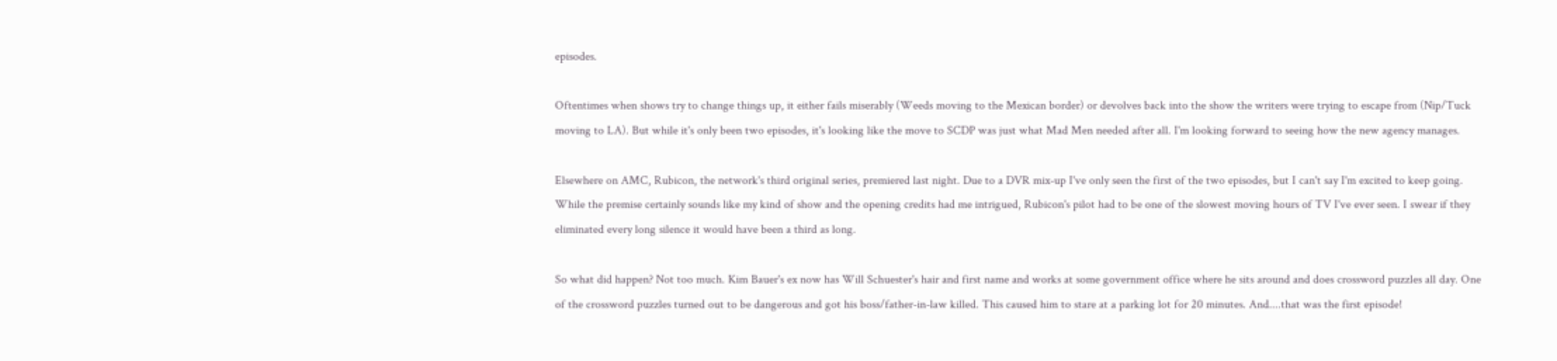episodes.

Oftentimes when shows try to change things up, it either fails miserably (Weeds moving to the Mexican border) or devolves back into the show the writers were trying to escape from (Nip/Tuck moving to LA). But while it's only been two episodes, it's looking like the move to SCDP was just what Mad Men needed after all. I'm looking forward to seeing how the new agency manages.

Elsewhere on AMC, Rubicon, the network's third original series, premiered last night. Due to a DVR mix-up I've only seen the first of the two episodes, but I can't say I'm excited to keep going. While the premise certainly sounds like my kind of show and the opening credits had me intrigued, Rubicon's pilot had to be one of the slowest moving hours of TV I've ever seen. I swear if they eliminated every long silence it would have been a third as long.

So what did happen? Not too much. Kim Bauer's ex now has Will Schuester's hair and first name and works at some government office where he sits around and does crossword puzzles all day. One of the crossword puzzles turned out to be dangerous and got his boss/father-in-law killed. This caused him to stare at a parking lot for 20 minutes. And....that was the first episode!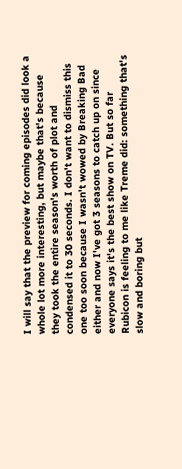I will say that the preview for coming episodes did look a whole lot more interesting, but maybe that's because they took the entire season's worth of plot and condensed it to 30 seconds. I don't want to dismiss this one too soon because I wasn't wowed by Breaking Bad either and now I've got 3 seasons to catch up on since everyone says it's the best show on TV. But so far Rubicon is feeling to me like Treme did: something that's slow and boring but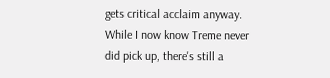gets critical acclaim anyway. While I now know Treme never did pick up, there's still a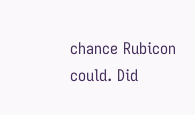chance Rubicon could. Did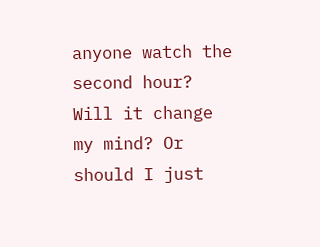anyone watch the second hour? Will it change my mind? Or should I just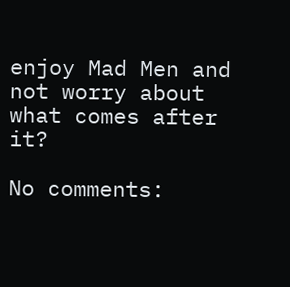enjoy Mad Men and not worry about what comes after it?

No comments: